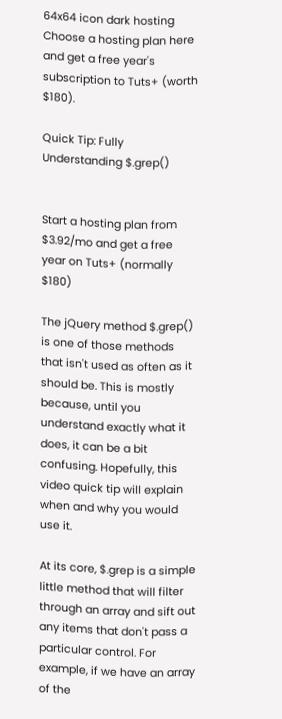64x64 icon dark hosting
Choose a hosting plan here and get a free year's subscription to Tuts+ (worth $180).

Quick Tip: Fully Understanding $.grep()


Start a hosting plan from $3.92/mo and get a free year on Tuts+ (normally $180)

The jQuery method $.grep() is one of those methods that isn't used as often as it should be. This is mostly because, until you understand exactly what it does, it can be a bit confusing. Hopefully, this video quick tip will explain when and why you would use it.

At its core, $.grep is a simple little method that will filter through an array and sift out any items that don't pass a particular control. For example, if we have an array of the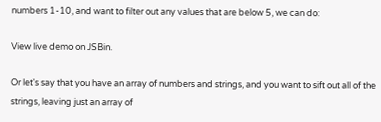numbers 1-10, and want to filter out any values that are below 5, we can do:

View live demo on JSBin.

Or let's say that you have an array of numbers and strings, and you want to sift out all of the strings, leaving just an array of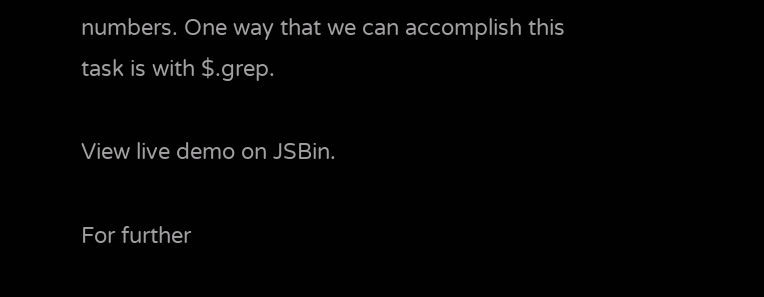numbers. One way that we can accomplish this task is with $.grep.

View live demo on JSBin.

For further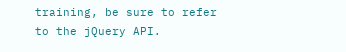training, be sure to refer to the jQuery API.